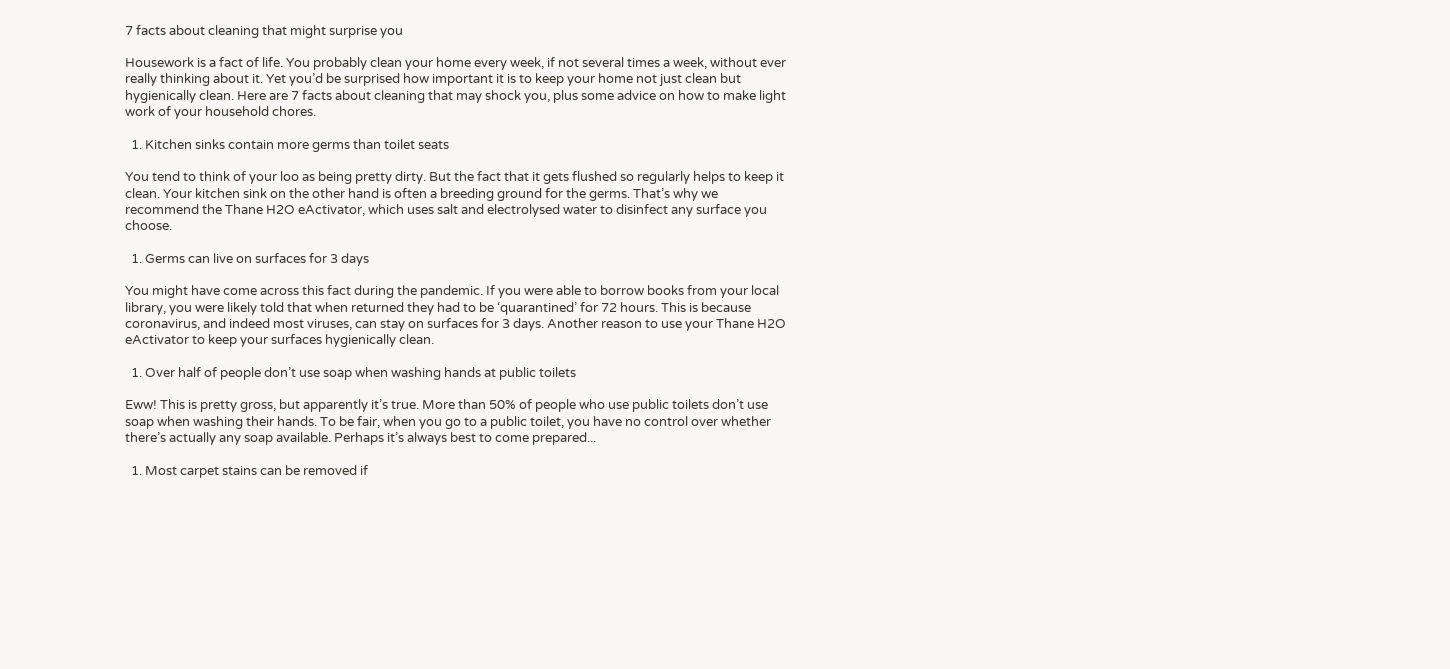7 facts about cleaning that might surprise you

Housework is a fact of life. You probably clean your home every week, if not several times a week, without ever really thinking about it. Yet you’d be surprised how important it is to keep your home not just clean but hygienically clean. Here are 7 facts about cleaning that may shock you, plus some advice on how to make light work of your household chores.

  1. Kitchen sinks contain more germs than toilet seats

You tend to think of your loo as being pretty dirty. But the fact that it gets flushed so regularly helps to keep it clean. Your kitchen sink on the other hand is often a breeding ground for the germs. That’s why we recommend the Thane H2O eActivator, which uses salt and electrolysed water to disinfect any surface you choose.

  1. Germs can live on surfaces for 3 days

You might have come across this fact during the pandemic. If you were able to borrow books from your local library, you were likely told that when returned they had to be ‘quarantined’ for 72 hours. This is because coronavirus, and indeed most viruses, can stay on surfaces for 3 days. Another reason to use your Thane H2O eActivator to keep your surfaces hygienically clean.

  1. Over half of people don’t use soap when washing hands at public toilets

Eww! This is pretty gross, but apparently it’s true. More than 50% of people who use public toilets don’t use soap when washing their hands. To be fair, when you go to a public toilet, you have no control over whether there’s actually any soap available. Perhaps it’s always best to come prepared...

  1. Most carpet stains can be removed if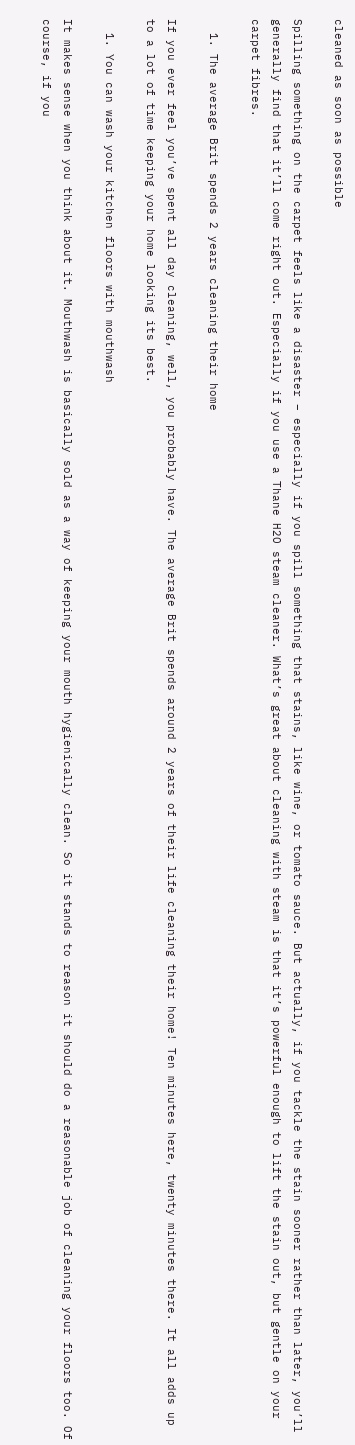cleaned as soon as possible

Spilling something on the carpet feels like a disaster – especially if you spill something that stains, like wine, or tomato sauce. But actually, if you tackle the stain sooner rather than later, you’ll generally find that it’ll come right out. Especially if you use a Thane H2O steam cleaner. What’s great about cleaning with steam is that it’s powerful enough to lift the stain out, but gentle on your carpet fibres.

  1. The average Brit spends 2 years cleaning their home

If you ever feel you’ve spent all day cleaning, well, you probably have. The average Brit spends around 2 years of their life cleaning their home! Ten minutes here, twenty minutes there. It all adds up to a lot of time keeping your home looking its best.

  1. You can wash your kitchen floors with mouthwash

It makes sense when you think about it. Mouthwash is basically sold as a way of keeping your mouth hygienically clean. So it stands to reason it should do a reasonable job of cleaning your floors too. Of course, if you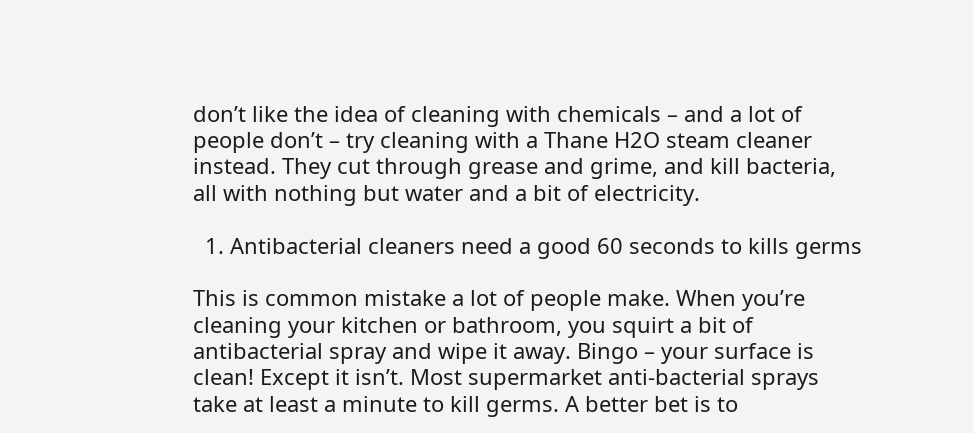don’t like the idea of cleaning with chemicals – and a lot of people don’t – try cleaning with a Thane H2O steam cleaner instead. They cut through grease and grime, and kill bacteria, all with nothing but water and a bit of electricity.

  1. Antibacterial cleaners need a good 60 seconds to kills germs

This is common mistake a lot of people make. When you’re cleaning your kitchen or bathroom, you squirt a bit of antibacterial spray and wipe it away. Bingo – your surface is clean! Except it isn’t. Most supermarket anti-bacterial sprays take at least a minute to kill germs. A better bet is to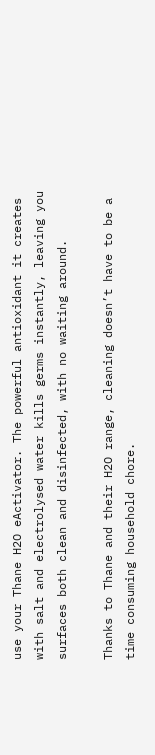use your Thane H2O eActivator. The powerful antioxidant it creates with salt and electrolysed water kills germs instantly, leaving you surfaces both clean and disinfected, with no waiting around.

Thanks to Thane and their H2O range, cleaning doesn’t have to be a time consuming household chore.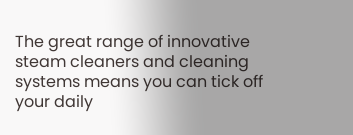The great range of innovative steam cleaners and cleaning systems means you can tick off your daily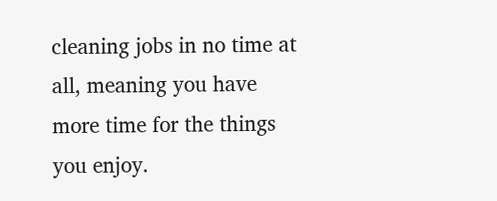cleaning jobs in no time at all, meaning you have more time for the things you enjoy.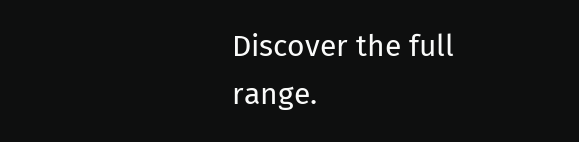Discover the full range.